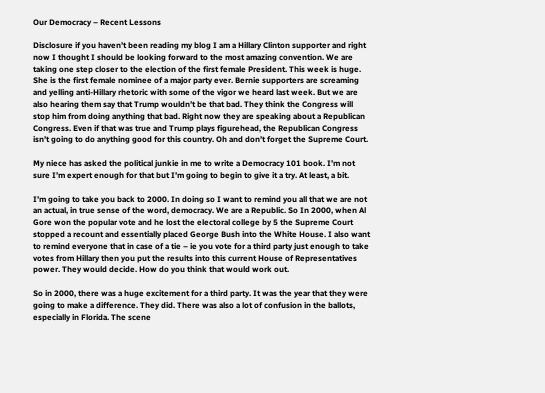Our Democracy – Recent Lessons

Disclosure if you haven’t been reading my blog I am a Hillary Clinton supporter and right now I thought I should be looking forward to the most amazing convention. We are taking one step closer to the election of the first female President. This week is huge. She is the first female nominee of a major party ever. Bernie supporters are screaming and yelling anti-Hillary rhetoric with some of the vigor we heard last week. But we are also hearing them say that Trump wouldn’t be that bad. They think the Congress will stop him from doing anything that bad. Right now they are speaking about a Republican Congress. Even if that was true and Trump plays figurehead, the Republican Congress isn’t going to do anything good for this country. Oh and don’t forget the Supreme Court.

My niece has asked the political junkie in me to write a Democracy 101 book. I’m not sure I’m expert enough for that but I’m going to begin to give it a try. At least, a bit.

I’m going to take you back to 2000. In doing so I want to remind you all that we are not an actual, in true sense of the word, democracy. We are a Republic. So In 2000, when Al Gore won the popular vote and he lost the electoral college by 5 the Supreme Court stopped a recount and essentially placed George Bush into the White House. I also want to remind everyone that in case of a tie – ie you vote for a third party just enough to take votes from Hillary then you put the results into this current House of Representatives power. They would decide. How do you think that would work out.

So in 2000, there was a huge excitement for a third party. It was the year that they were going to make a difference. They did. There was also a lot of confusion in the ballots, especially in Florida. The scene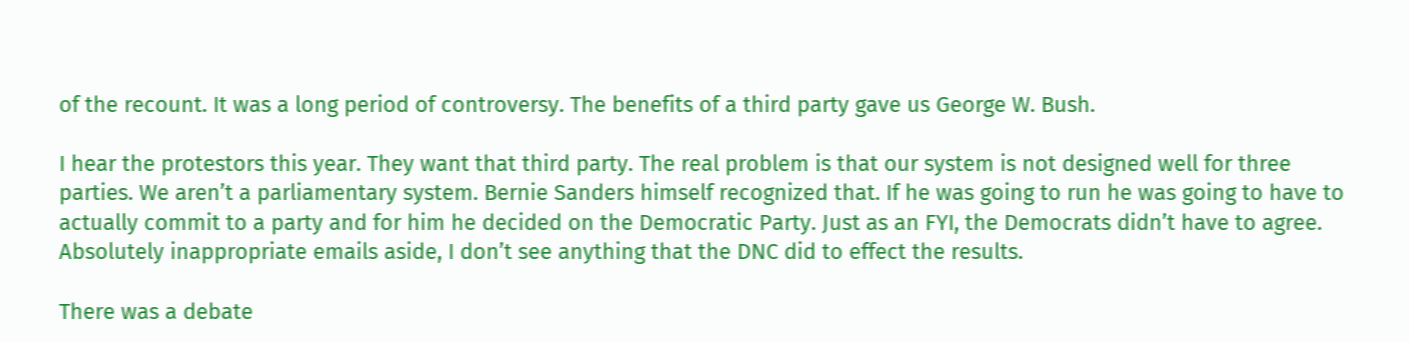of the recount. It was a long period of controversy. The benefits of a third party gave us George W. Bush.

I hear the protestors this year. They want that third party. The real problem is that our system is not designed well for three parties. We aren’t a parliamentary system. Bernie Sanders himself recognized that. If he was going to run he was going to have to actually commit to a party and for him he decided on the Democratic Party. Just as an FYI, the Democrats didn’t have to agree. Absolutely inappropriate emails aside, I don’t see anything that the DNC did to effect the results.

There was a debate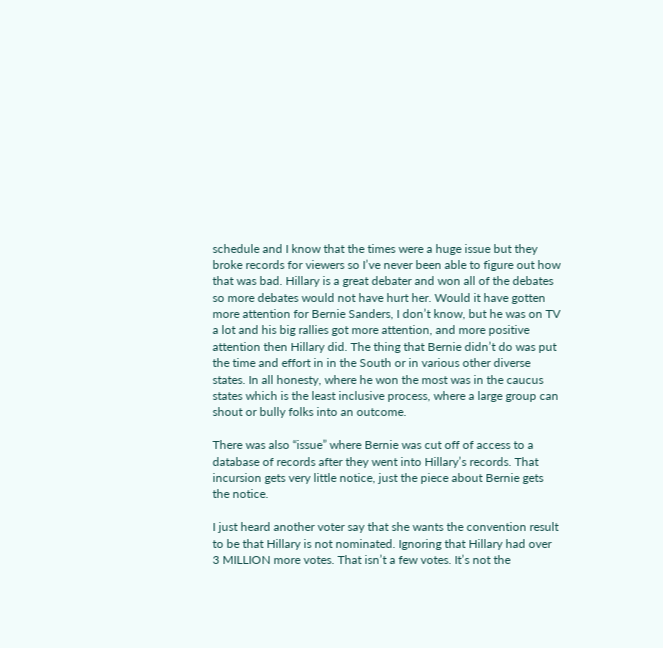schedule and I know that the times were a huge issue but they broke records for viewers so I’ve never been able to figure out how that was bad. Hillary is a great debater and won all of the debates so more debates would not have hurt her. Would it have gotten more attention for Bernie Sanders, I don’t know, but he was on TV a lot and his big rallies got more attention, and more positive attention then Hillary did. The thing that Bernie didn’t do was put the time and effort in in the South or in various other diverse states. In all honesty, where he won the most was in the caucus states which is the least inclusive process, where a large group can shout or bully folks into an outcome.

There was also “issue” where Bernie was cut off of access to a database of records after they went into Hillary’s records. That incursion gets very little notice, just the piece about Bernie gets the notice.

I just heard another voter say that she wants the convention result to be that Hillary is not nominated. Ignoring that Hillary had over 3 MILLION more votes. That isn’t a few votes. It’s not the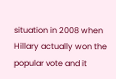situation in 2008 when Hillary actually won the popular vote and it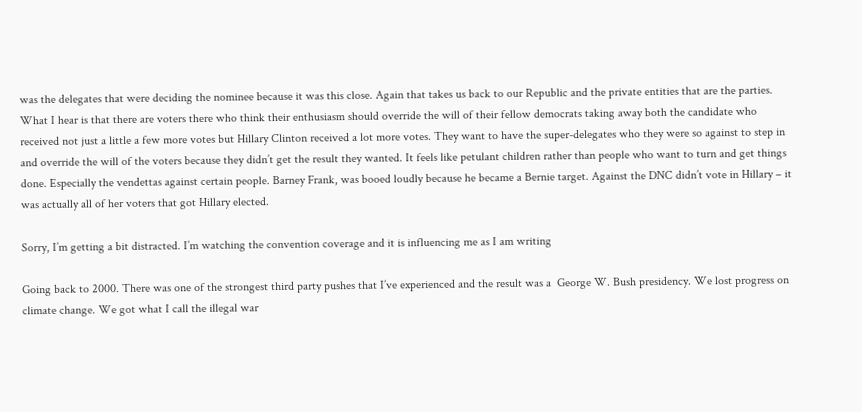was the delegates that were deciding the nominee because it was this close. Again that takes us back to our Republic and the private entities that are the parties. What I hear is that there are voters there who think their enthusiasm should override the will of their fellow democrats taking away both the candidate who received not just a little a few more votes but Hillary Clinton received a lot more votes. They want to have the super-delegates who they were so against to step in and override the will of the voters because they didn’t get the result they wanted. It feels like petulant children rather than people who want to turn and get things done. Especially the vendettas against certain people. Barney Frank, was booed loudly because he became a Bernie target. Against the DNC didn’t vote in Hillary – it was actually all of her voters that got Hillary elected.

Sorry, I’m getting a bit distracted. I’m watching the convention coverage and it is influencing me as I am writing

Going back to 2000. There was one of the strongest third party pushes that I’ve experienced and the result was a  George W. Bush presidency. We lost progress on climate change. We got what I call the illegal war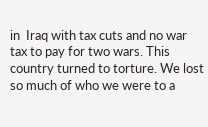in  Iraq with tax cuts and no war tax to pay for two wars. This country turned to torture. We lost so much of who we were to a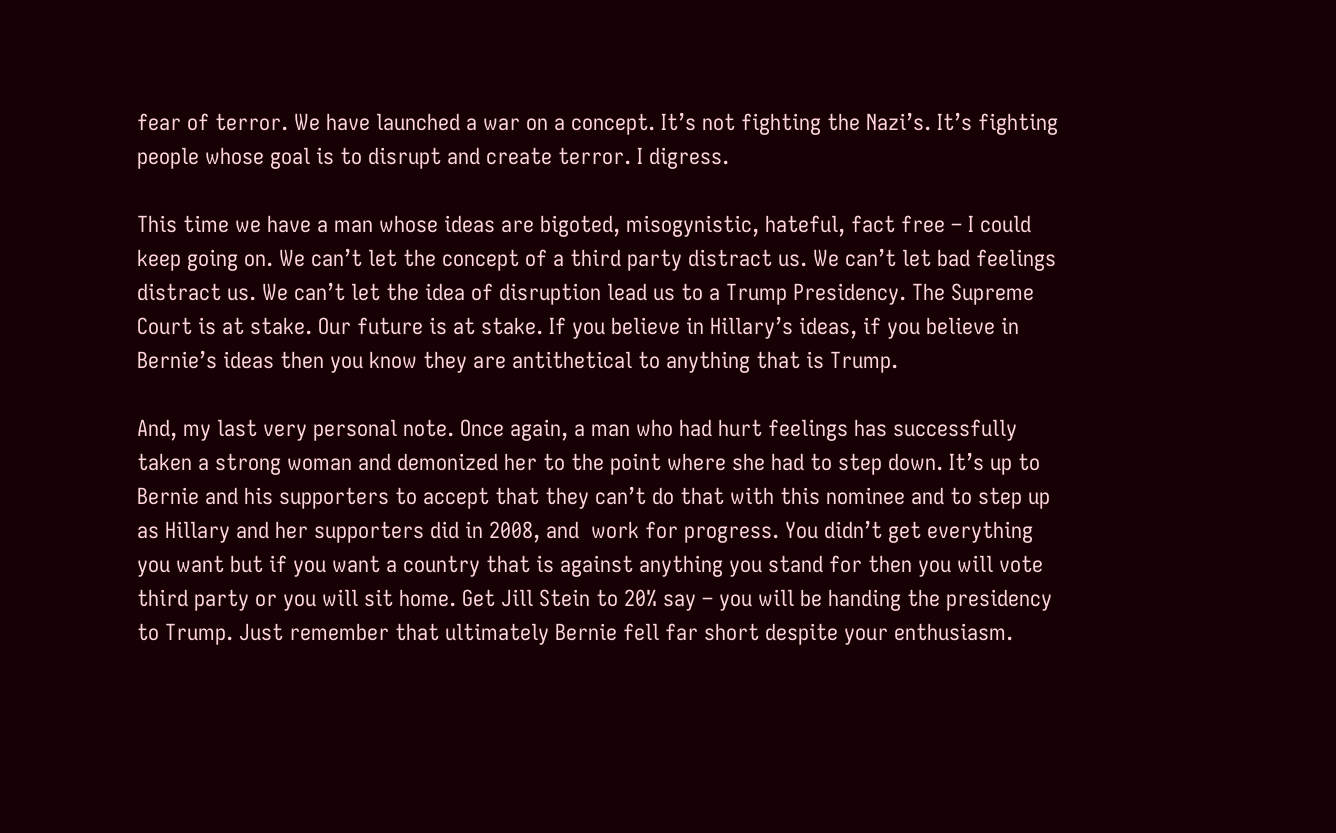fear of terror. We have launched a war on a concept. It’s not fighting the Nazi’s. It’s fighting people whose goal is to disrupt and create terror. I digress.

This time we have a man whose ideas are bigoted, misogynistic, hateful, fact free – I could keep going on. We can’t let the concept of a third party distract us. We can’t let bad feelings distract us. We can’t let the idea of disruption lead us to a Trump Presidency. The Supreme Court is at stake. Our future is at stake. If you believe in Hillary’s ideas, if you believe in Bernie’s ideas then you know they are antithetical to anything that is Trump.

And, my last very personal note. Once again, a man who had hurt feelings has successfully taken a strong woman and demonized her to the point where she had to step down. It’s up to Bernie and his supporters to accept that they can’t do that with this nominee and to step up as Hillary and her supporters did in 2008, and  work for progress. You didn’t get everything you want but if you want a country that is against anything you stand for then you will vote third party or you will sit home. Get Jill Stein to 20% say – you will be handing the presidency to Trump. Just remember that ultimately Bernie fell far short despite your enthusiasm.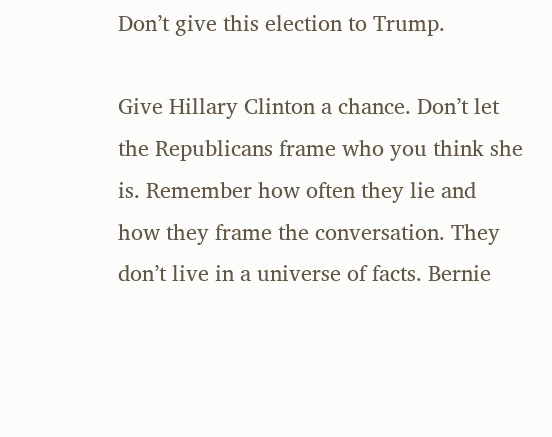Don’t give this election to Trump.

Give Hillary Clinton a chance. Don’t let the Republicans frame who you think she is. Remember how often they lie and how they frame the conversation. They don’t live in a universe of facts. Bernie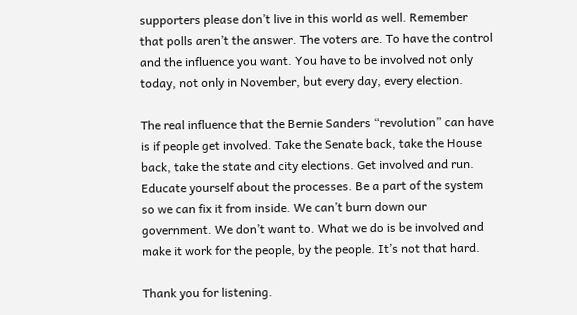supporters please don’t live in this world as well. Remember that polls aren’t the answer. The voters are. To have the control and the influence you want. You have to be involved not only today, not only in November, but every day, every election.

The real influence that the Bernie Sanders “revolution” can have is if people get involved. Take the Senate back, take the House back, take the state and city elections. Get involved and run. Educate yourself about the processes. Be a part of the system so we can fix it from inside. We can’t burn down our government. We don’t want to. What we do is be involved and make it work for the people, by the people. It’s not that hard.

Thank you for listening.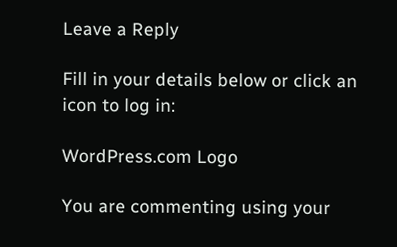Leave a Reply

Fill in your details below or click an icon to log in:

WordPress.com Logo

You are commenting using your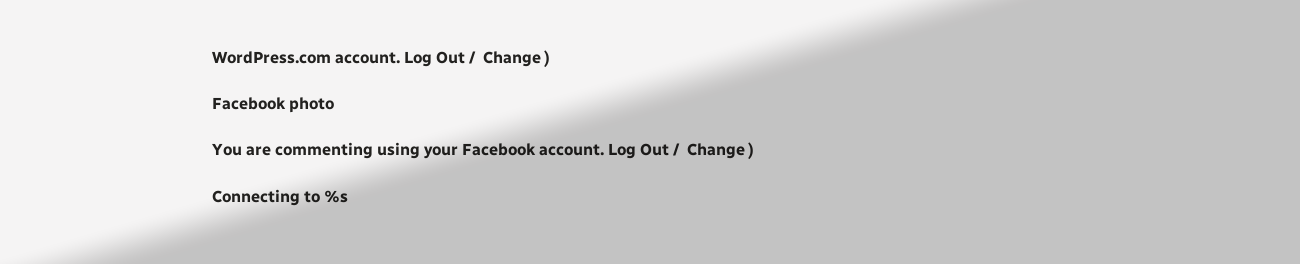WordPress.com account. Log Out /  Change )

Facebook photo

You are commenting using your Facebook account. Log Out /  Change )

Connecting to %s